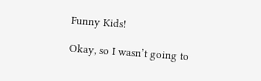Funny Kids!

Okay, so I wasn’t going to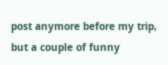post anymore before my trip, but a couple of funny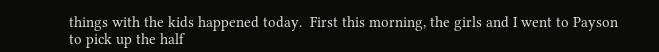things with the kids happened today.  First this morning, the girls and I went to Payson to pick up the half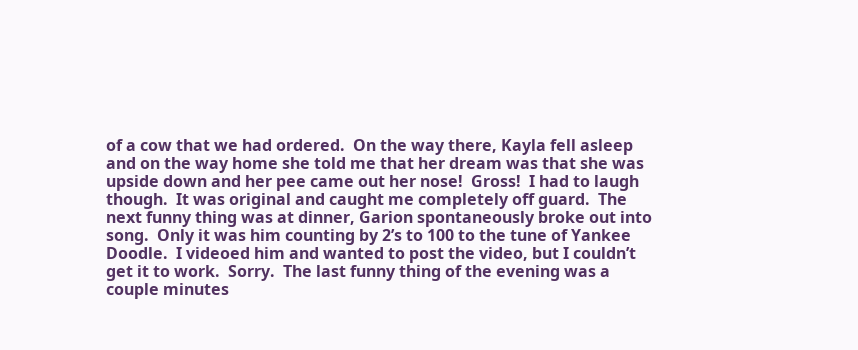of a cow that we had ordered.  On the way there, Kayla fell asleep and on the way home she told me that her dream was that she was upside down and her pee came out her nose!  Gross!  I had to laugh though.  It was original and caught me completely off guard.  The next funny thing was at dinner, Garion spontaneously broke out into song.  Only it was him counting by 2’s to 100 to the tune of Yankee Doodle.  I videoed him and wanted to post the video, but I couldn’t get it to work.  Sorry.  The last funny thing of the evening was a couple minutes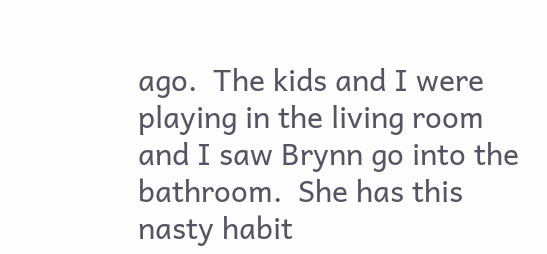ago.  The kids and I were playing in the living room and I saw Brynn go into the bathroom.  She has this nasty habit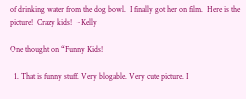of drinking water from the dog bowl.  I finally got her on film.  Here is the picture!  Crazy kids!  ~Kelly

One thought on “Funny Kids!

  1. That is funny stuff. Very blogable. Very cute picture. I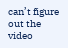can’t figure out the video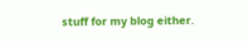stuff for my blog either.